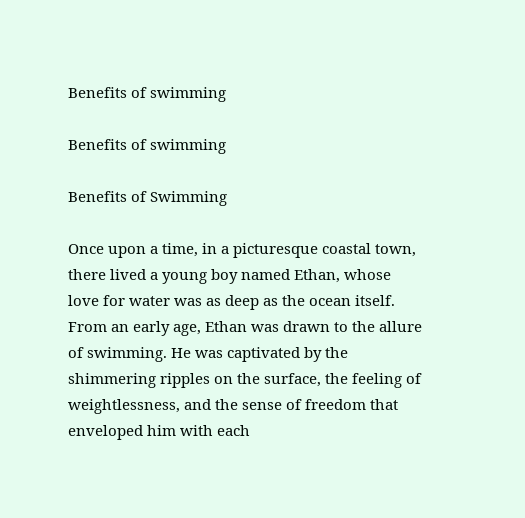Benefits of swimming

Benefits of swimming

Benefits of Swimming

Once upon a time, in a picturesque coastal town, there lived a young boy named Ethan, whose love for water was as deep as the ocean itself. From an early age, Ethan was drawn to the allure of swimming. He was captivated by the shimmering ripples on the surface, the feeling of weightlessness, and the sense of freedom that enveloped him with each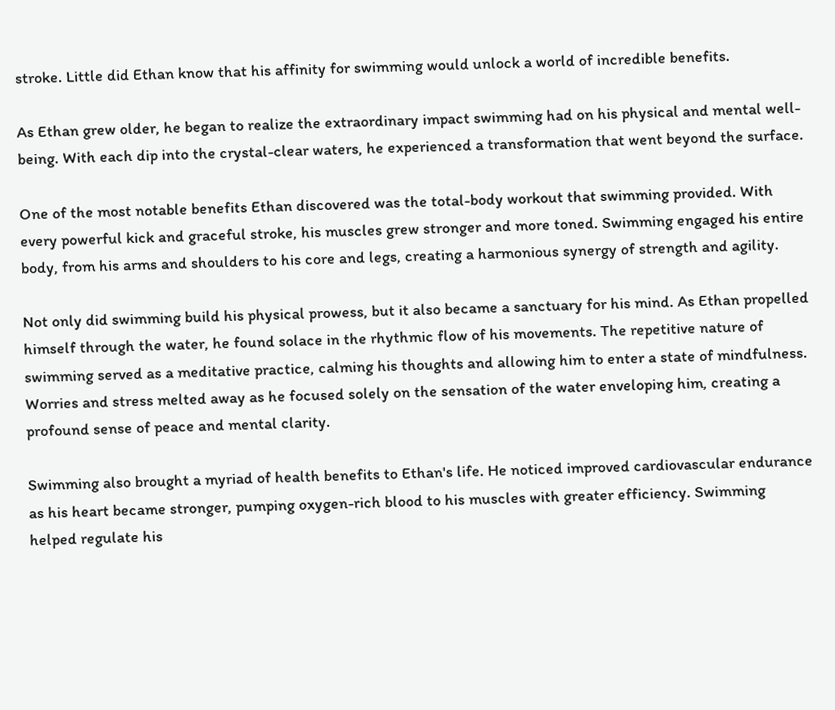stroke. Little did Ethan know that his affinity for swimming would unlock a world of incredible benefits.

As Ethan grew older, he began to realize the extraordinary impact swimming had on his physical and mental well-being. With each dip into the crystal-clear waters, he experienced a transformation that went beyond the surface.

One of the most notable benefits Ethan discovered was the total-body workout that swimming provided. With every powerful kick and graceful stroke, his muscles grew stronger and more toned. Swimming engaged his entire body, from his arms and shoulders to his core and legs, creating a harmonious synergy of strength and agility.

Not only did swimming build his physical prowess, but it also became a sanctuary for his mind. As Ethan propelled himself through the water, he found solace in the rhythmic flow of his movements. The repetitive nature of swimming served as a meditative practice, calming his thoughts and allowing him to enter a state of mindfulness. Worries and stress melted away as he focused solely on the sensation of the water enveloping him, creating a profound sense of peace and mental clarity.

Swimming also brought a myriad of health benefits to Ethan's life. He noticed improved cardiovascular endurance as his heart became stronger, pumping oxygen-rich blood to his muscles with greater efficiency. Swimming helped regulate his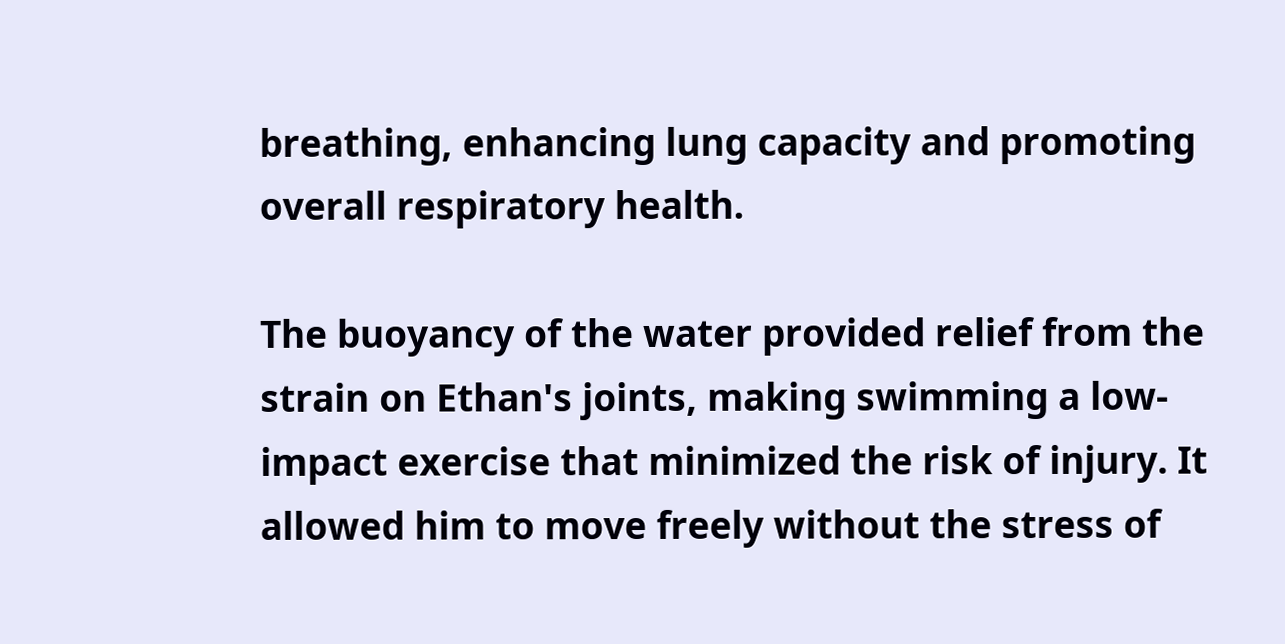breathing, enhancing lung capacity and promoting overall respiratory health.

The buoyancy of the water provided relief from the strain on Ethan's joints, making swimming a low-impact exercise that minimized the risk of injury. It allowed him to move freely without the stress of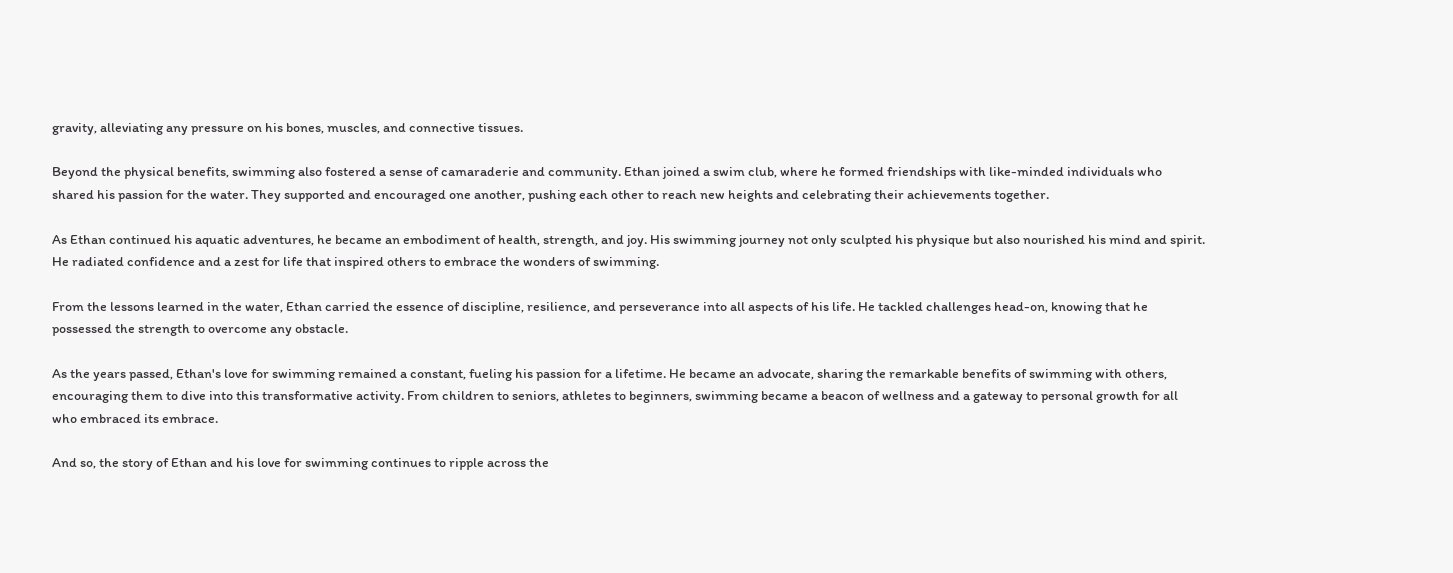gravity, alleviating any pressure on his bones, muscles, and connective tissues.

Beyond the physical benefits, swimming also fostered a sense of camaraderie and community. Ethan joined a swim club, where he formed friendships with like-minded individuals who shared his passion for the water. They supported and encouraged one another, pushing each other to reach new heights and celebrating their achievements together.

As Ethan continued his aquatic adventures, he became an embodiment of health, strength, and joy. His swimming journey not only sculpted his physique but also nourished his mind and spirit. He radiated confidence and a zest for life that inspired others to embrace the wonders of swimming.

From the lessons learned in the water, Ethan carried the essence of discipline, resilience, and perseverance into all aspects of his life. He tackled challenges head-on, knowing that he possessed the strength to overcome any obstacle.

As the years passed, Ethan's love for swimming remained a constant, fueling his passion for a lifetime. He became an advocate, sharing the remarkable benefits of swimming with others, encouraging them to dive into this transformative activity. From children to seniors, athletes to beginners, swimming became a beacon of wellness and a gateway to personal growth for all who embraced its embrace.

And so, the story of Ethan and his love for swimming continues to ripple across the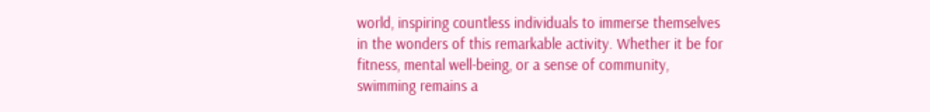world, inspiring countless individuals to immerse themselves in the wonders of this remarkable activity. Whether it be for fitness, mental well-being, or a sense of community, swimming remains a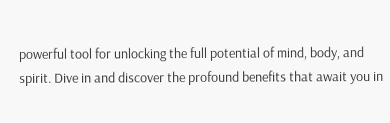powerful tool for unlocking the full potential of mind, body, and spirit. Dive in and discover the profound benefits that await you in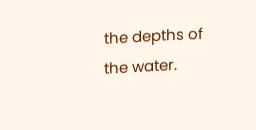the depths of the water.